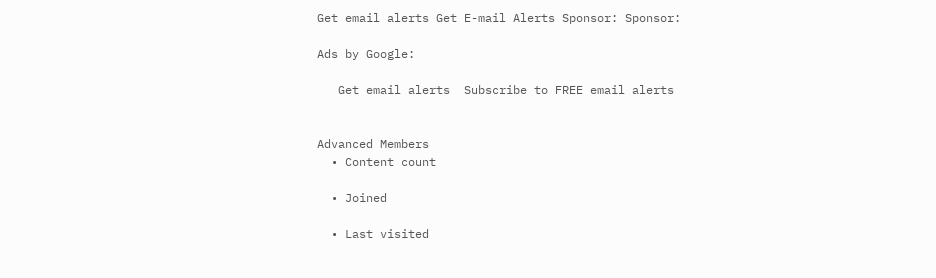Get email alerts Get E-mail Alerts Sponsor: Sponsor:

Ads by Google:

   Get email alerts  Subscribe to FREE email alerts


Advanced Members
  • Content count

  • Joined

  • Last visited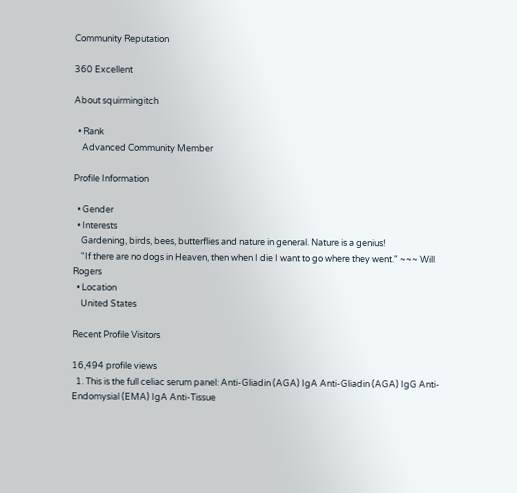Community Reputation

360 Excellent

About squirmingitch

  • Rank
    Advanced Community Member

Profile Information

  • Gender
  • Interests
    Gardening, birds, bees, butterflies and nature in general. Nature is a genius!
    "If there are no dogs in Heaven, then when I die I want to go where they went." ~~~ Will Rogers
  • Location
    United States

Recent Profile Visitors

16,494 profile views
  1. This is the full celiac serum panel: Anti-Gliadin (AGA) IgA Anti-Gliadin (AGA) IgG Anti-Endomysial (EMA) IgA Anti-Tissue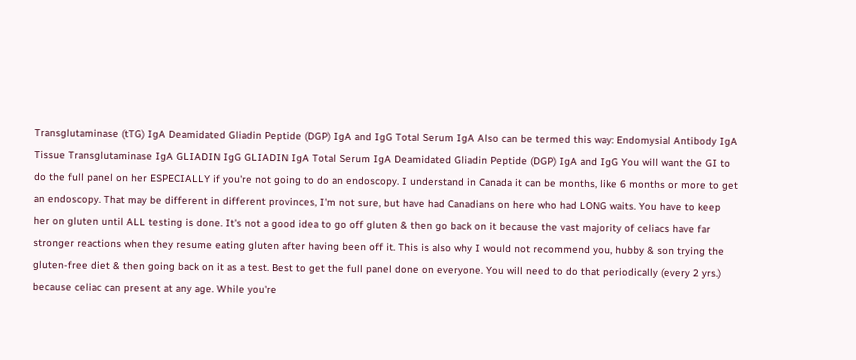Transglutaminase (tTG) IgA Deamidated Gliadin Peptide (DGP) IgA and IgG Total Serum IgA Also can be termed this way: Endomysial Antibody IgA Tissue Transglutaminase IgA GLIADIN IgG GLIADIN IgA Total Serum IgA Deamidated Gliadin Peptide (DGP) IgA and IgG You will want the GI to do the full panel on her ESPECIALLY if you're not going to do an endoscopy. I understand in Canada it can be months, like 6 months or more to get an endoscopy. That may be different in different provinces, I'm not sure, but have had Canadians on here who had LONG waits. You have to keep her on gluten until ALL testing is done. It's not a good idea to go off gluten & then go back on it because the vast majority of celiacs have far stronger reactions when they resume eating gluten after having been off it. This is also why I would not recommend you, hubby & son trying the gluten-free diet & then going back on it as a test. Best to get the full panel done on everyone. You will need to do that periodically (every 2 yrs.) because celiac can present at any age. While you're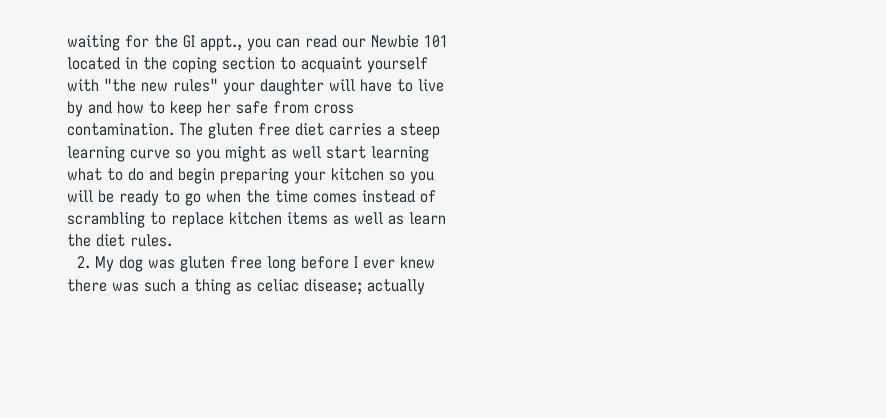waiting for the GI appt., you can read our Newbie 101 located in the coping section to acquaint yourself with "the new rules" your daughter will have to live by and how to keep her safe from cross contamination. The gluten free diet carries a steep learning curve so you might as well start learning what to do and begin preparing your kitchen so you will be ready to go when the time comes instead of scrambling to replace kitchen items as well as learn the diet rules.
  2. My dog was gluten free long before I ever knew there was such a thing as celiac disease; actually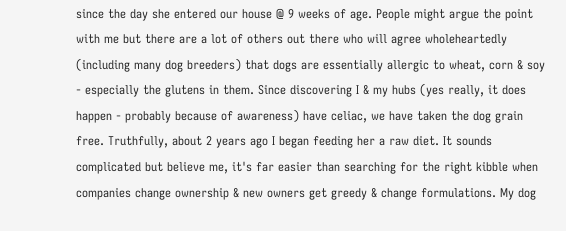since the day she entered our house @ 9 weeks of age. People might argue the point with me but there are a lot of others out there who will agree wholeheartedly (including many dog breeders) that dogs are essentially allergic to wheat, corn & soy - especially the glutens in them. Since discovering I & my hubs (yes really, it does happen - probably because of awareness) have celiac, we have taken the dog grain free. Truthfully, about 2 years ago I began feeding her a raw diet. It sounds complicated but believe me, it's far easier than searching for the right kibble when companies change ownership & new owners get greedy & change formulations. My dog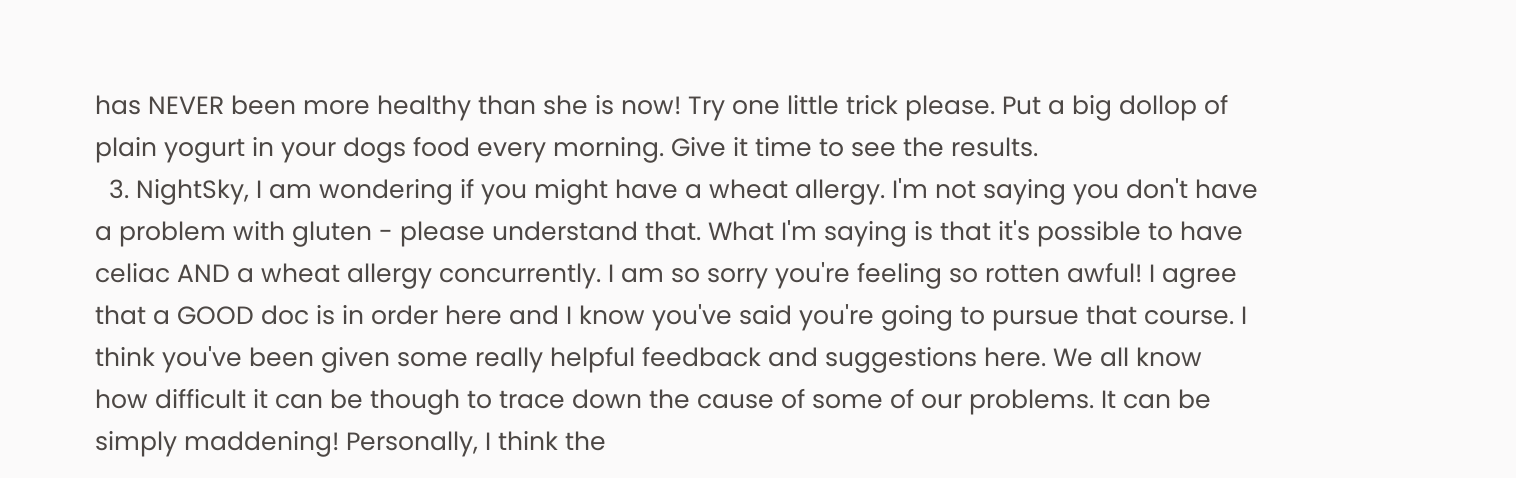has NEVER been more healthy than she is now! Try one little trick please. Put a big dollop of plain yogurt in your dogs food every morning. Give it time to see the results.
  3. NightSky, I am wondering if you might have a wheat allergy. I'm not saying you don't have a problem with gluten - please understand that. What I'm saying is that it's possible to have celiac AND a wheat allergy concurrently. I am so sorry you're feeling so rotten awful! I agree that a GOOD doc is in order here and I know you've said you're going to pursue that course. I think you've been given some really helpful feedback and suggestions here. We all know how difficult it can be though to trace down the cause of some of our problems. It can be simply maddening! Personally, I think the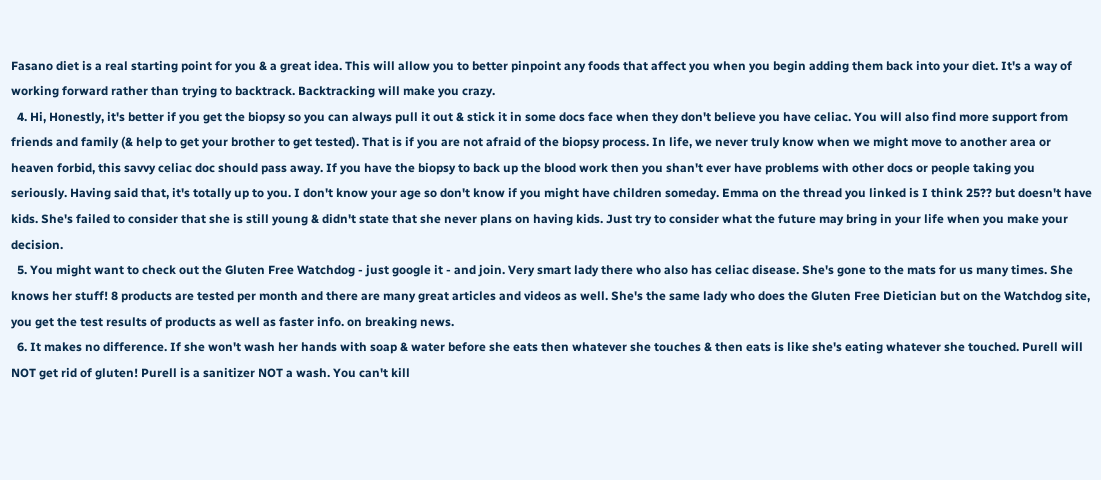Fasano diet is a real starting point for you & a great idea. This will allow you to better pinpoint any foods that affect you when you begin adding them back into your diet. It's a way of working forward rather than trying to backtrack. Backtracking will make you crazy.
  4. Hi, Honestly, it's better if you get the biopsy so you can always pull it out & stick it in some docs face when they don't believe you have celiac. You will also find more support from friends and family (& help to get your brother to get tested). That is if you are not afraid of the biopsy process. In life, we never truly know when we might move to another area or heaven forbid, this savvy celiac doc should pass away. If you have the biopsy to back up the blood work then you shan't ever have problems with other docs or people taking you seriously. Having said that, it's totally up to you. I don't know your age so don't know if you might have children someday. Emma on the thread you linked is I think 25?? but doesn't have kids. She's failed to consider that she is still young & didn't state that she never plans on having kids. Just try to consider what the future may bring in your life when you make your decision.
  5. You might want to check out the Gluten Free Watchdog - just google it - and join. Very smart lady there who also has celiac disease. She's gone to the mats for us many times. She knows her stuff! 8 products are tested per month and there are many great articles and videos as well. She's the same lady who does the Gluten Free Dietician but on the Watchdog site, you get the test results of products as well as faster info. on breaking news.
  6. It makes no difference. If she won't wash her hands with soap & water before she eats then whatever she touches & then eats is like she's eating whatever she touched. Purell will NOT get rid of gluten! Purell is a sanitizer NOT a wash. You can't kill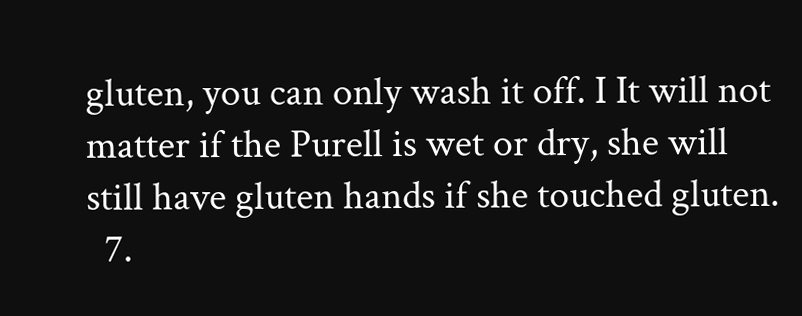gluten, you can only wash it off. I It will not matter if the Purell is wet or dry, she will still have gluten hands if she touched gluten.
  7.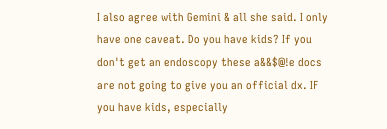I also agree with Gemini & all she said. I only have one caveat. Do you have kids? If you don't get an endoscopy these a&&$@!e docs are not going to give you an official dx. IF you have kids, especially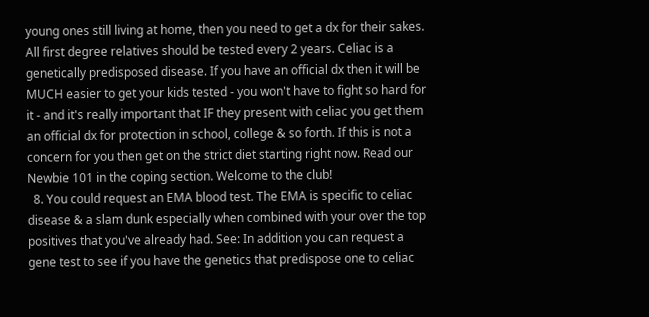young ones still living at home, then you need to get a dx for their sakes. All first degree relatives should be tested every 2 years. Celiac is a genetically predisposed disease. If you have an official dx then it will be MUCH easier to get your kids tested - you won't have to fight so hard for it - and it's really important that IF they present with celiac you get them an official dx for protection in school, college & so forth. If this is not a concern for you then get on the strict diet starting right now. Read our Newbie 101 in the coping section. Welcome to the club!
  8. You could request an EMA blood test. The EMA is specific to celiac disease & a slam dunk especially when combined with your over the top positives that you've already had. See: In addition you can request a gene test to see if you have the genetics that predispose one to celiac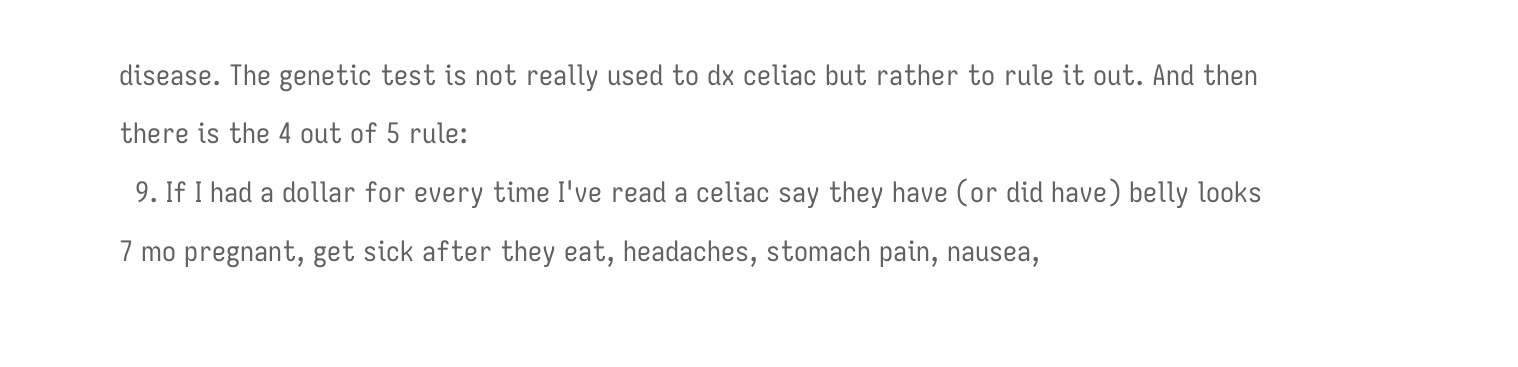disease. The genetic test is not really used to dx celiac but rather to rule it out. And then there is the 4 out of 5 rule:
  9. If I had a dollar for every time I've read a celiac say they have (or did have) belly looks 7 mo pregnant, get sick after they eat, headaches, stomach pain, nausea,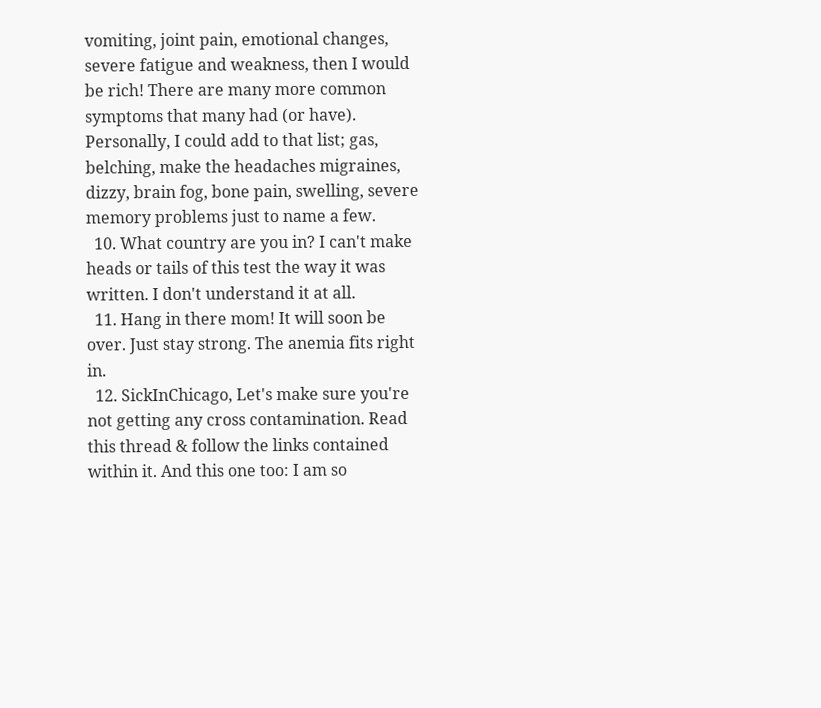vomiting, joint pain, emotional changes, severe fatigue and weakness, then I would be rich! There are many more common symptoms that many had (or have). Personally, I could add to that list; gas, belching, make the headaches migraines, dizzy, brain fog, bone pain, swelling, severe memory problems just to name a few.
  10. What country are you in? I can't make heads or tails of this test the way it was written. I don't understand it at all.
  11. Hang in there mom! It will soon be over. Just stay strong. The anemia fits right in.
  12. SickInChicago, Let's make sure you're not getting any cross contamination. Read this thread & follow the links contained within it. And this one too: I am so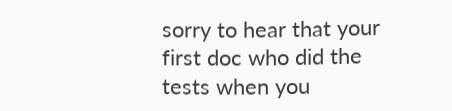sorry to hear that your first doc who did the tests when you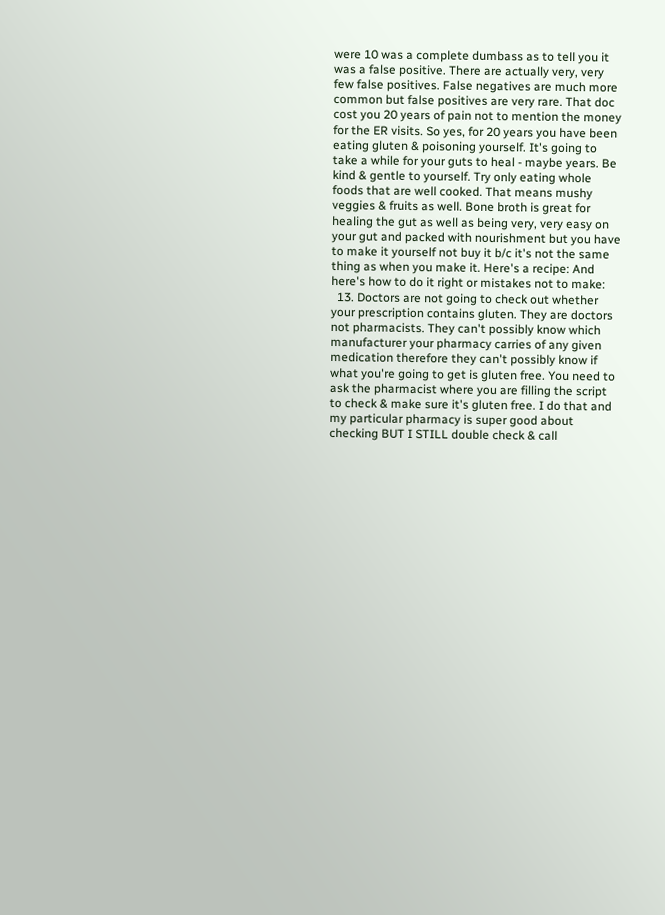were 10 was a complete dumbass as to tell you it was a false positive. There are actually very, very few false positives. False negatives are much more common but false positives are very rare. That doc cost you 20 years of pain not to mention the money for the ER visits. So yes, for 20 years you have been eating gluten & poisoning yourself. It's going to take a while for your guts to heal - maybe years. Be kind & gentle to yourself. Try only eating whole foods that are well cooked. That means mushy veggies & fruits as well. Bone broth is great for healing the gut as well as being very, very easy on your gut and packed with nourishment but you have to make it yourself not buy it b/c it's not the same thing as when you make it. Here's a recipe: And here's how to do it right or mistakes not to make:
  13. Doctors are not going to check out whether your prescription contains gluten. They are doctors not pharmacists. They can't possibly know which manufacturer your pharmacy carries of any given medication therefore they can't possibly know if what you're going to get is gluten free. You need to ask the pharmacist where you are filling the script to check & make sure it's gluten free. I do that and my particular pharmacy is super good about checking BUT I STILL double check & call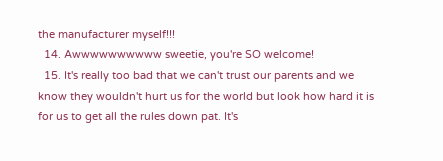the manufacturer myself!!!
  14. Awwwwwwwwww sweetie, you're SO welcome!
  15. It's really too bad that we can't trust our parents and we know they wouldn't hurt us for the world but look how hard it is for us to get all the rules down pat. It's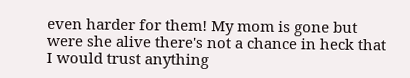even harder for them! My mom is gone but were she alive there's not a chance in heck that I would trust anything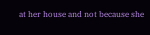at her house and not because she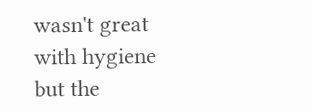wasn't great with hygiene but the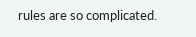rules are so complicated.